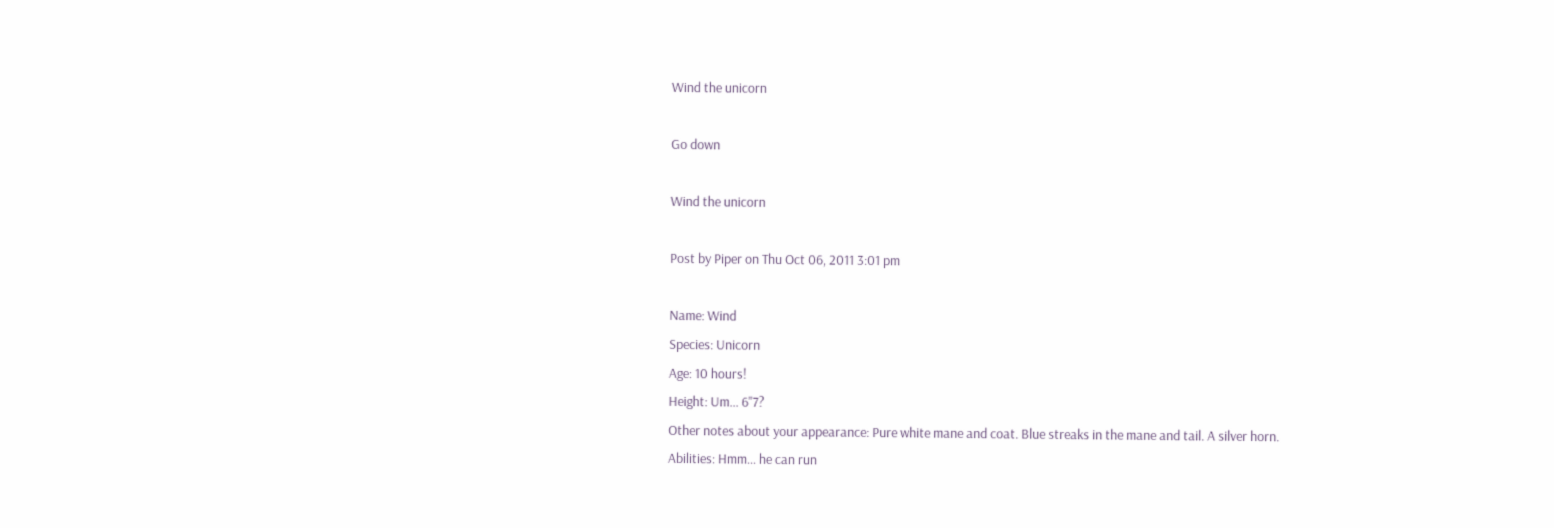Wind the unicorn

Go down

Wind the unicorn

Post by Piper on Thu Oct 06, 2011 3:01 pm

Name: Wind
Species: Unicorn
Age: 10 hours!
Height: Um... 6"7?
Other notes about your appearance: Pure white mane and coat. Blue streaks in the mane and tail. A silver horn.
Abilities: Hmm... he can run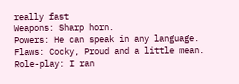really fast
Weapons: Sharp horn.
Powers: He can speak in any language.
Flaws: Cocky, Proud and a little mean.
Role-play: I ran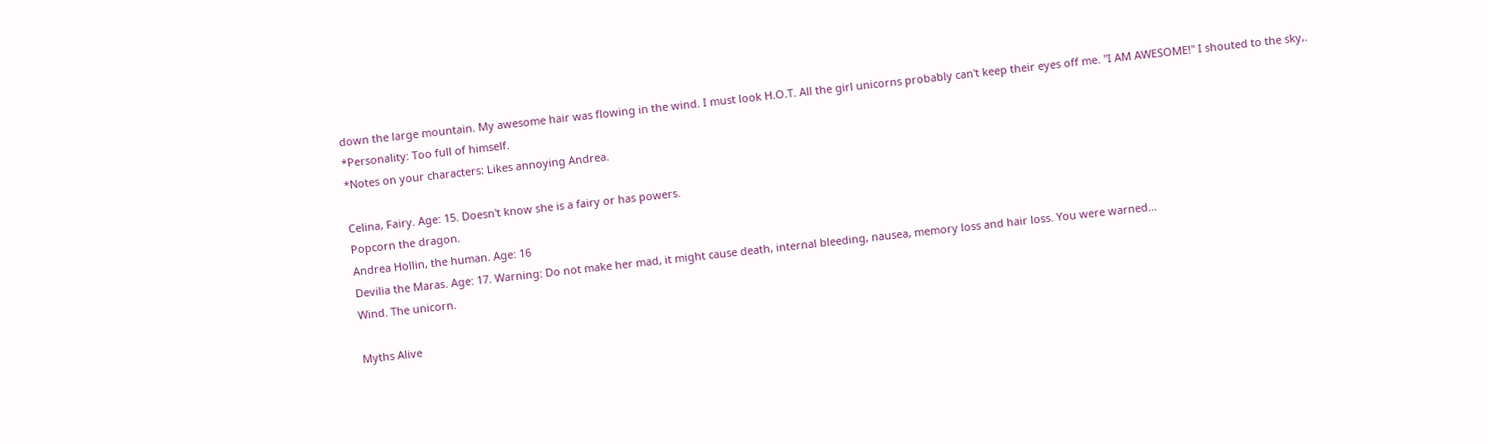down the large mountain. My awesome hair was flowing in the wind. I must look H.O.T. All the girl unicorns probably can't keep their eyes off me. "I AM AWESOME!" I shouted to the sky,.
*Personality: Too full of himself.
*Notes on your characters: Likes annoying Andrea.

Celina, Fairy. Age: 15. Doesn't know she is a fairy or has powers.
Popcorn the dragon.
Andrea Hollin, the human. Age: 16
Devilia the Maras. Age: 17. Warning: Do not make her mad, it might cause death, internal bleeding, nausea, memory loss and hair loss. You were warned...
Wind. The unicorn.

Myths Alive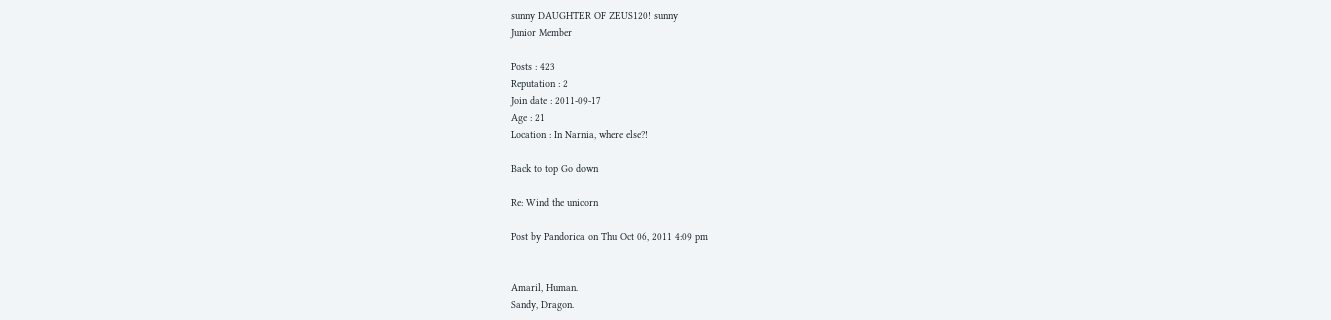sunny DAUGHTER OF ZEUS120! sunny
Junior Member

Posts : 423
Reputation : 2
Join date : 2011-09-17
Age : 21
Location : In Narnia, where else?!

Back to top Go down

Re: Wind the unicorn

Post by Pandorica on Thu Oct 06, 2011 4:09 pm


Amaril, Human.
Sandy, Dragon.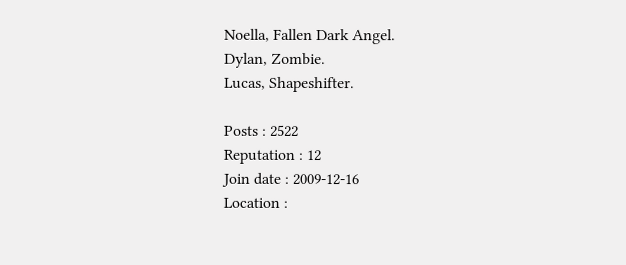Noella, Fallen Dark Angel.
Dylan, Zombie.
Lucas, Shapeshifter.

Posts : 2522
Reputation : 12
Join date : 2009-12-16
Location :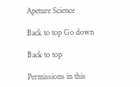Apeture Science

Back to top Go down

Back to top

Permissions in this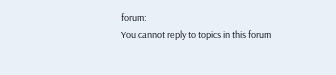forum:
You cannot reply to topics in this forum